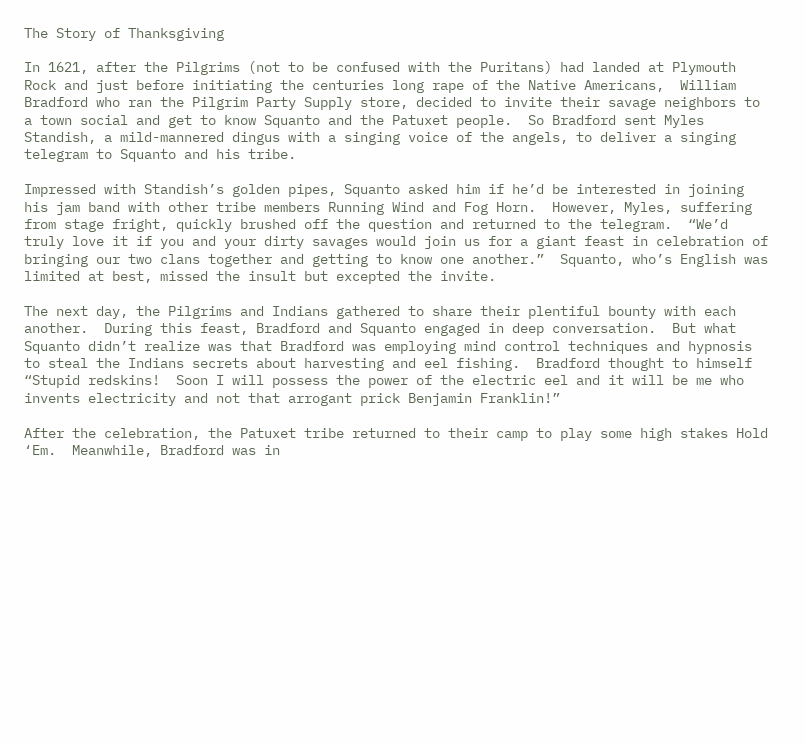The Story of Thanksgiving

In 1621, after the Pilgrims (not to be confused with the Puritans) had landed at Plymouth Rock and just before initiating the centuries long rape of the Native Americans,  William Bradford who ran the Pilgrim Party Supply store, decided to invite their savage neighbors to a town social and get to know Squanto and the Patuxet people.  So Bradford sent Myles Standish, a mild-mannered dingus with a singing voice of the angels, to deliver a singing telegram to Squanto and his tribe.

Impressed with Standish’s golden pipes, Squanto asked him if he’d be interested in joining his jam band with other tribe members Running Wind and Fog Horn.  However, Myles, suffering from stage fright, quickly brushed off the question and returned to the telegram.  “We’d truly love it if you and your dirty savages would join us for a giant feast in celebration of bringing our two clans together and getting to know one another.”  Squanto, who’s English was limited at best, missed the insult but excepted the invite.

The next day, the Pilgrims and Indians gathered to share their plentiful bounty with each another.  During this feast, Bradford and Squanto engaged in deep conversation.  But what Squanto didn’t realize was that Bradford was employing mind control techniques and hypnosis to steal the Indians secrets about harvesting and eel fishing.  Bradford thought to himself “Stupid redskins!  Soon I will possess the power of the electric eel and it will be me who invents electricity and not that arrogant prick Benjamin Franklin!”

After the celebration, the Patuxet tribe returned to their camp to play some high stakes Hold ‘Em.  Meanwhile, Bradford was in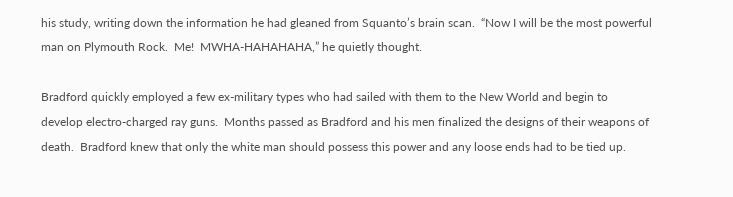his study, writing down the information he had gleaned from Squanto’s brain scan.  “Now I will be the most powerful man on Plymouth Rock.  Me!  MWHA-HAHAHAHA,” he quietly thought.

Bradford quickly employed a few ex-military types who had sailed with them to the New World and begin to develop electro-charged ray guns.  Months passed as Bradford and his men finalized the designs of their weapons of death.  Bradford knew that only the white man should possess this power and any loose ends had to be tied up.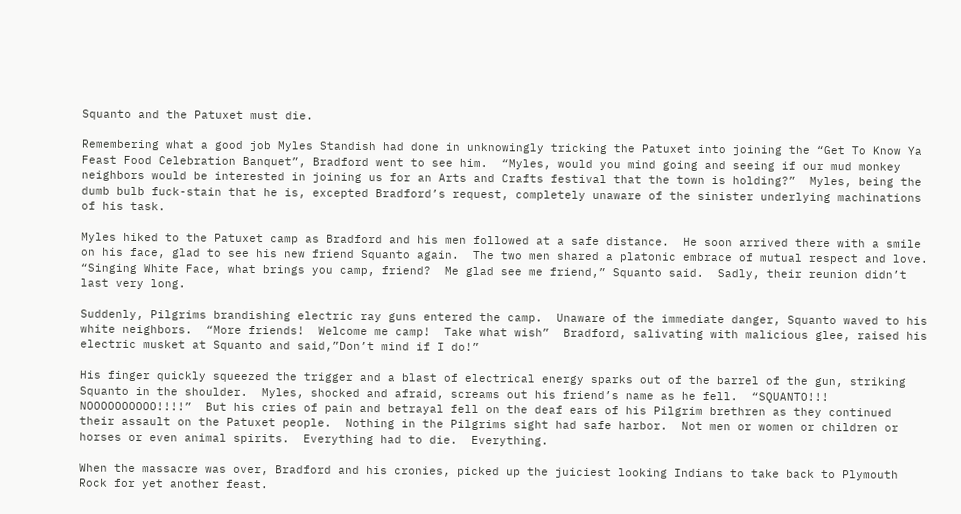Squanto and the Patuxet must die.

Remembering what a good job Myles Standish had done in unknowingly tricking the Patuxet into joining the “Get To Know Ya Feast Food Celebration Banquet”, Bradford went to see him.  “Myles, would you mind going and seeing if our mud monkey neighbors would be interested in joining us for an Arts and Crafts festival that the town is holding?”  Myles, being the dumb bulb fuck-stain that he is, excepted Bradford’s request, completely unaware of the sinister underlying machinations of his task.

Myles hiked to the Patuxet camp as Bradford and his men followed at a safe distance.  He soon arrived there with a smile on his face, glad to see his new friend Squanto again.  The two men shared a platonic embrace of mutual respect and love.  “Singing White Face, what brings you camp, friend?  Me glad see me friend,” Squanto said.  Sadly, their reunion didn’t last very long.

Suddenly, Pilgrims brandishing electric ray guns entered the camp.  Unaware of the immediate danger, Squanto waved to his white neighbors.  “More friends!  Welcome me camp!  Take what wish”  Bradford, salivating with malicious glee, raised his electric musket at Squanto and said,”Don’t mind if I do!”

His finger quickly squeezed the trigger and a blast of electrical energy sparks out of the barrel of the gun, striking Squanto in the shoulder.  Myles, shocked and afraid, screams out his friend’s name as he fell.  “SQUANTO!!!  NOOOOOOOOOO!!!!”  But his cries of pain and betrayal fell on the deaf ears of his Pilgrim brethren as they continued their assault on the Patuxet people.  Nothing in the Pilgrims sight had safe harbor.  Not men or women or children or horses or even animal spirits.  Everything had to die.  Everything.

When the massacre was over, Bradford and his cronies, picked up the juiciest looking Indians to take back to Plymouth Rock for yet another feast.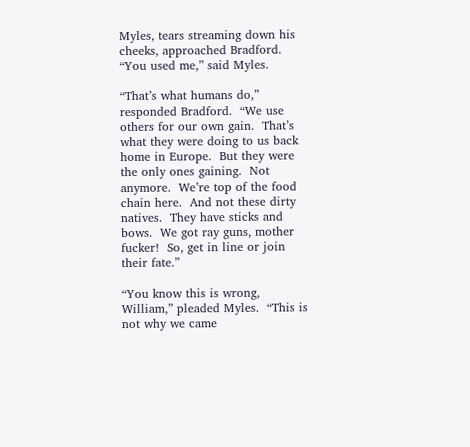Myles, tears streaming down his cheeks, approached Bradford.  “You used me,” said Myles.

“That’s what humans do,” responded Bradford.  “We use others for our own gain.  That’s what they were doing to us back home in Europe.  But they were the only ones gaining.  Not anymore.  We’re top of the food chain here.  And not these dirty natives.  They have sticks and bows.  We got ray guns, mother fucker!  So, get in line or join their fate.”

“You know this is wrong, William,” pleaded Myles.  “This is not why we came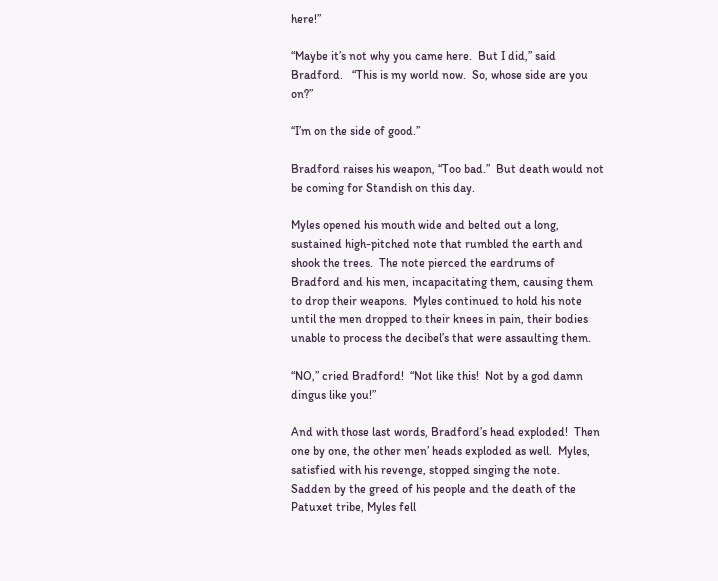here!”

“Maybe it’s not why you came here.  But I did,” said Bradford.   “This is my world now.  So, whose side are you on?”

“I’m on the side of good.”

Bradford raises his weapon, “Too bad.”  But death would not be coming for Standish on this day.

Myles opened his mouth wide and belted out a long, sustained high-pitched note that rumbled the earth and shook the trees.  The note pierced the eardrums of Bradford and his men, incapacitating them, causing them to drop their weapons.  Myles continued to hold his note until the men dropped to their knees in pain, their bodies unable to process the decibel’s that were assaulting them.

“NO,” cried Bradford!  “Not like this!  Not by a god damn dingus like you!”

And with those last words, Bradford’s head exploded!  Then one by one, the other men’ heads exploded as well.  Myles, satisfied with his revenge, stopped singing the note.  Sadden by the greed of his people and the death of the Patuxet tribe, Myles fell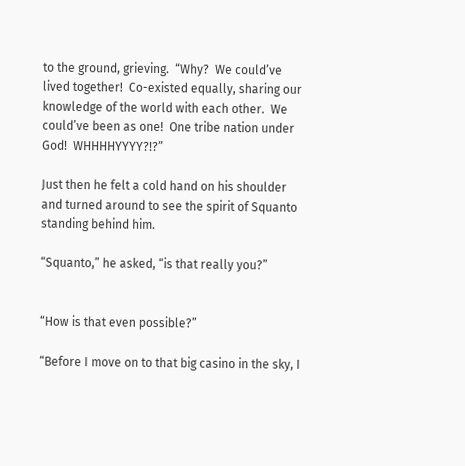to the ground, grieving.  “Why?  We could’ve lived together!  Co-existed equally, sharing our knowledge of the world with each other.  We could’ve been as one!  One tribe nation under God!  WHHHHYYYY?!?”

Just then he felt a cold hand on his shoulder and turned around to see the spirit of Squanto standing behind him.

“Squanto,” he asked, “is that really you?”


“How is that even possible?”

“Before I move on to that big casino in the sky, I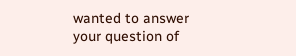wanted to answer your question of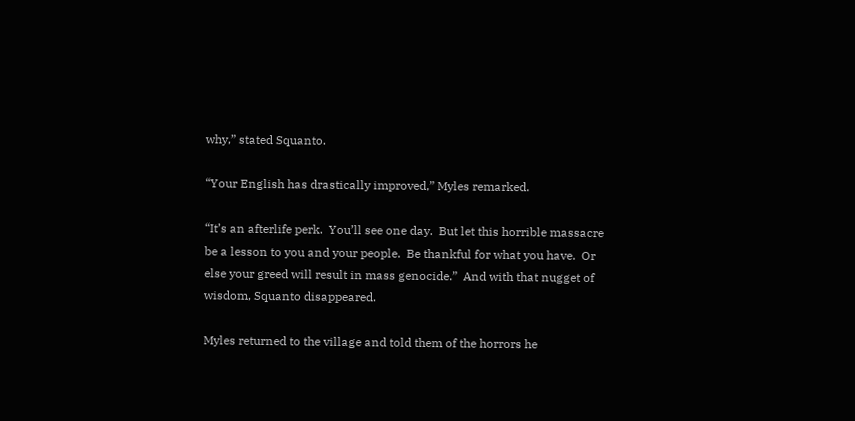why,” stated Squanto.

“Your English has drastically improved,” Myles remarked.

“It’s an afterlife perk.  You’ll see one day.  But let this horrible massacre be a lesson to you and your people.  Be thankful for what you have.  Or else your greed will result in mass genocide.”  And with that nugget of wisdom, Squanto disappeared.

Myles returned to the village and told them of the horrors he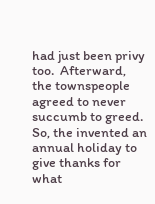had just been privy too.  Afterward, the townspeople agreed to never succumb to greed.  So, the invented an annual holiday to give thanks for what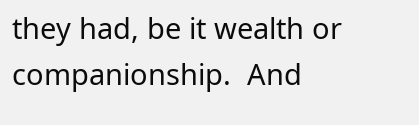they had, be it wealth or companionship.  And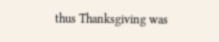thus Thanksgiving was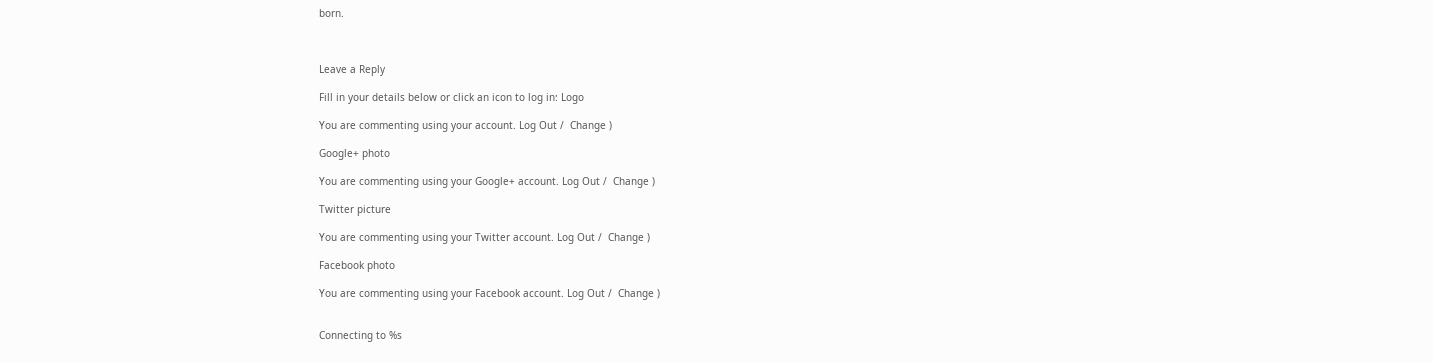born.



Leave a Reply

Fill in your details below or click an icon to log in: Logo

You are commenting using your account. Log Out /  Change )

Google+ photo

You are commenting using your Google+ account. Log Out /  Change )

Twitter picture

You are commenting using your Twitter account. Log Out /  Change )

Facebook photo

You are commenting using your Facebook account. Log Out /  Change )


Connecting to %s